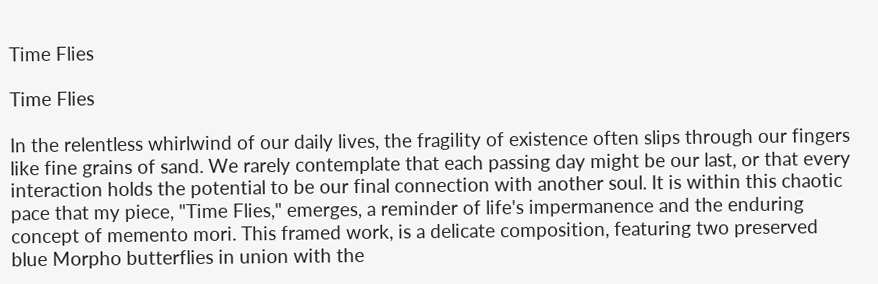Time Flies

Time Flies

In the relentless whirlwind of our daily lives, the fragility of existence often slips through our fingers like fine grains of sand. We rarely contemplate that each passing day might be our last, or that every interaction holds the potential to be our final connection with another soul. It is within this chaotic pace that my piece, "Time Flies," emerges, a reminder of life's impermanence and the enduring concept of memento mori. This framed work, is a delicate composition, featuring two preserved blue Morpho butterflies in union with the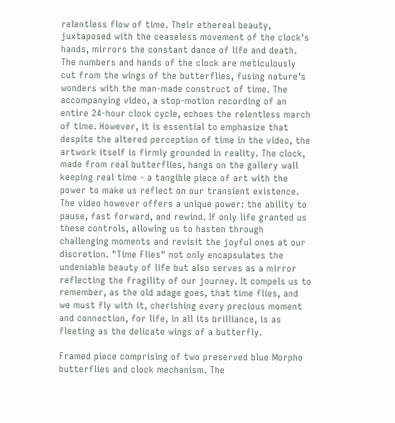relentless flow of time. Their ethereal beauty, juxtaposed with the ceaseless movement of the clock's hands, mirrors the constant dance of life and death. The numbers and hands of the clock are meticulously cut from the wings of the butterflies, fusing nature's wonders with the man-made construct of time. The accompanying video, a stop-motion recording of an entire 24-hour clock cycle, echoes the relentless march of time. However, it is essential to emphasize that despite the altered perception of time in the video, the artwork itself is firmly grounded in reality. The clock, made from real butterflies, hangs on the gallery wall keeping real time - a tangible piece of art with the power to make us reflect on our transient existence. The video however offers a unique power: the ability to pause, fast forward, and rewind. If only life granted us these controls, allowing us to hasten through challenging moments and revisit the joyful ones at our discretion. "Time Flies" not only encapsulates the undeniable beauty of life but also serves as a mirror reflecting the fragility of our journey. It compels us to remember, as the old adage goes, that time flies, and we must fly with it, cherishing every precious moment and connection, for life, in all its brilliance, is as fleeting as the delicate wings of a butterfly.

Framed piece comprising of two preserved blue Morpho butterflies and clock mechanism. The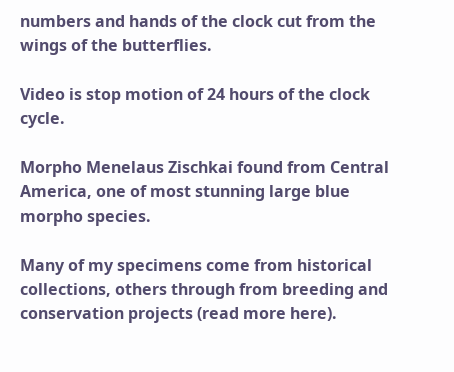numbers and hands of the clock cut from the wings of the butterflies.

Video is stop motion of 24 hours of the clock cycle.

Morpho Menelaus Zischkai found from Central America, one of most stunning large blue morpho species.

Many of my specimens come from historical collections, others through from breeding and conservation projects (read more here).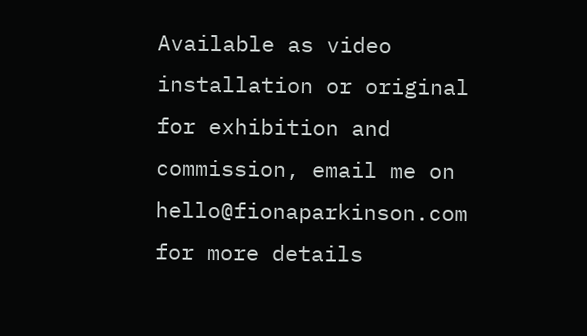Available as video installation or original for exhibition and commission, email me on hello@fionaparkinson.com for more details